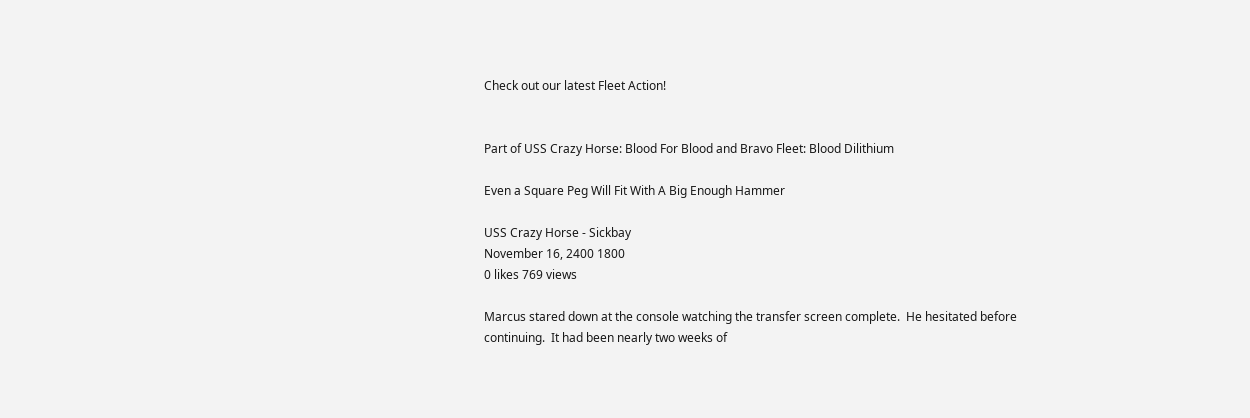Check out our latest Fleet Action!


Part of USS Crazy Horse: Blood For Blood and Bravo Fleet: Blood Dilithium

Even a Square Peg Will Fit With A Big Enough Hammer

USS Crazy Horse - Sickbay
November 16, 2400 1800
0 likes 769 views

Marcus stared down at the console watching the transfer screen complete.  He hesitated before continuing.  It had been nearly two weeks of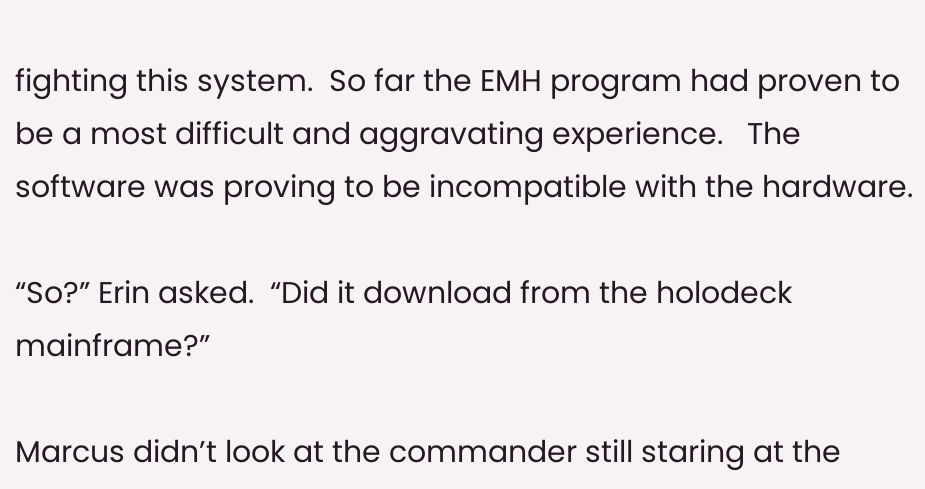fighting this system.  So far the EMH program had proven to be a most difficult and aggravating experience.   The software was proving to be incompatible with the hardware.

“So?” Erin asked.  “Did it download from the holodeck mainframe?”

Marcus didn’t look at the commander still staring at the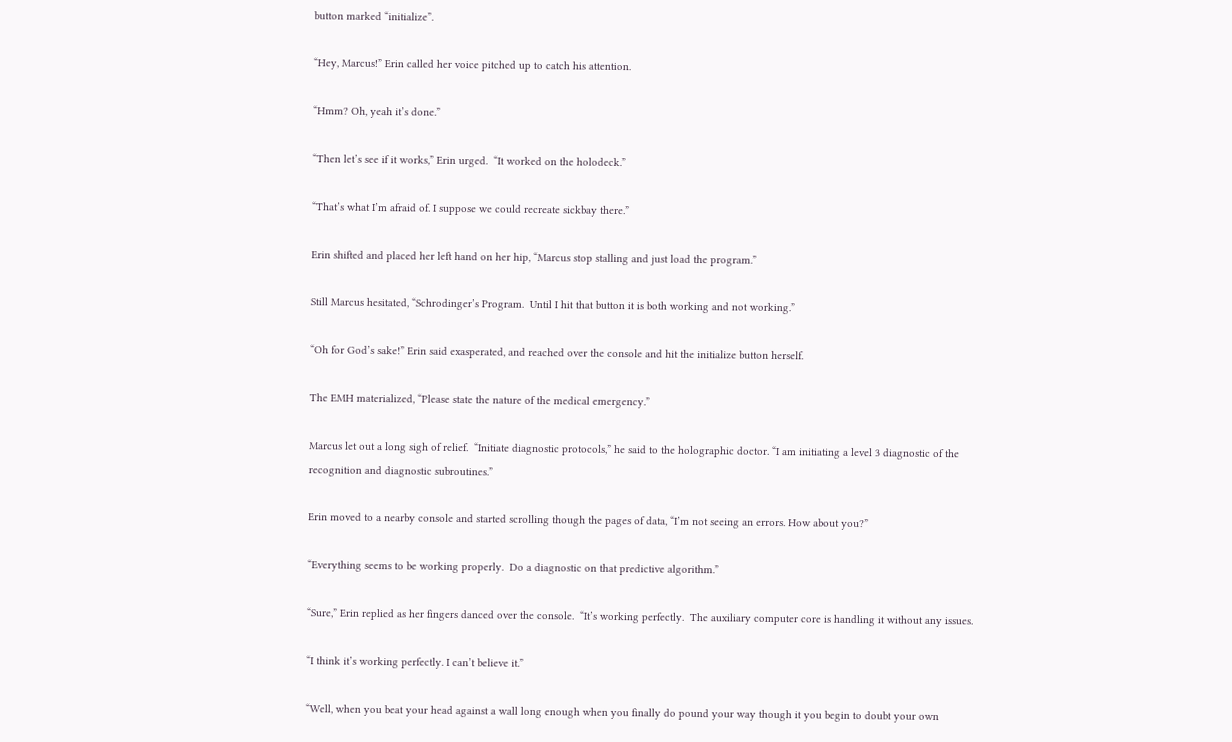button marked “initialize”.

“Hey, Marcus!” Erin called her voice pitched up to catch his attention.

“Hmm? Oh, yeah it’s done.”

“Then let’s see if it works,” Erin urged.  “It worked on the holodeck.”

“That’s what I’m afraid of. I suppose we could recreate sickbay there.”

Erin shifted and placed her left hand on her hip, “Marcus stop stalling and just load the program.”

Still Marcus hesitated, “Schrodinger’s Program.  Until I hit that button it is both working and not working.”

“Oh for God’s sake!” Erin said exasperated, and reached over the console and hit the initialize button herself.

The EMH materialized, “Please state the nature of the medical emergency.”

Marcus let out a long sigh of relief.  “Initiate diagnostic protocols,” he said to the holographic doctor. “I am initiating a level 3 diagnostic of the recognition and diagnostic subroutines.”

Erin moved to a nearby console and started scrolling though the pages of data, “I’m not seeing an errors. How about you?”

“Everything seems to be working properly.  Do a diagnostic on that predictive algorithm.”

“Sure,” Erin replied as her fingers danced over the console.  “It’s working perfectly.  The auxiliary computer core is handling it without any issues.

“I think it’s working perfectly. I can’t believe it.”

“Well, when you beat your head against a wall long enough when you finally do pound your way though it you begin to doubt your own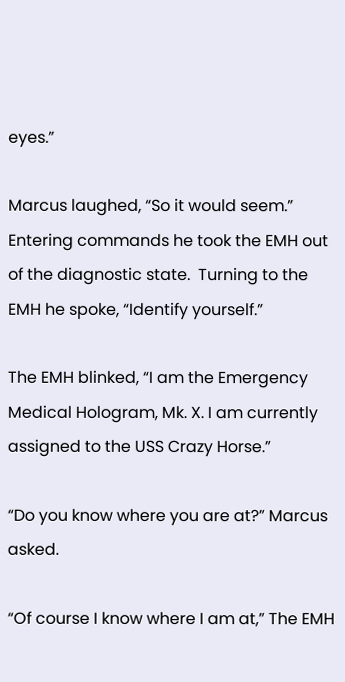eyes.”

Marcus laughed, “So it would seem.” Entering commands he took the EMH out of the diagnostic state.  Turning to the EMH he spoke, “Identify yourself.”

The EMH blinked, “I am the Emergency Medical Hologram, Mk. X. I am currently assigned to the USS Crazy Horse.”

“Do you know where you are at?” Marcus asked.

“Of course I know where I am at,” The EMH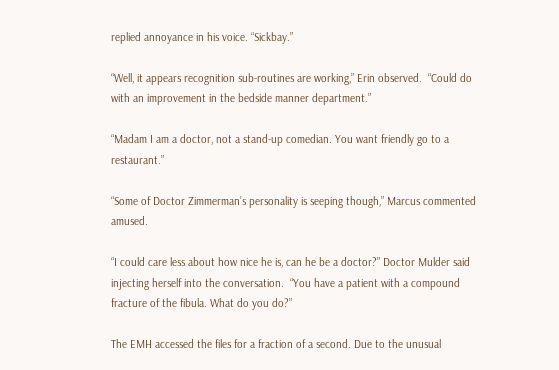replied annoyance in his voice. “Sickbay.”

“Well, it appears recognition sub-routines are working,” Erin observed.  “Could do with an improvement in the bedside manner department.”

“Madam I am a doctor, not a stand-up comedian. You want friendly go to a restaurant.”

“Some of Doctor Zimmerman’s personality is seeping though,” Marcus commented amused.

“I could care less about how nice he is, can he be a doctor?” Doctor Mulder said injecting herself into the conversation.  “You have a patient with a compound fracture of the fibula. What do you do?”

The EMH accessed the files for a fraction of a second. Due to the unusual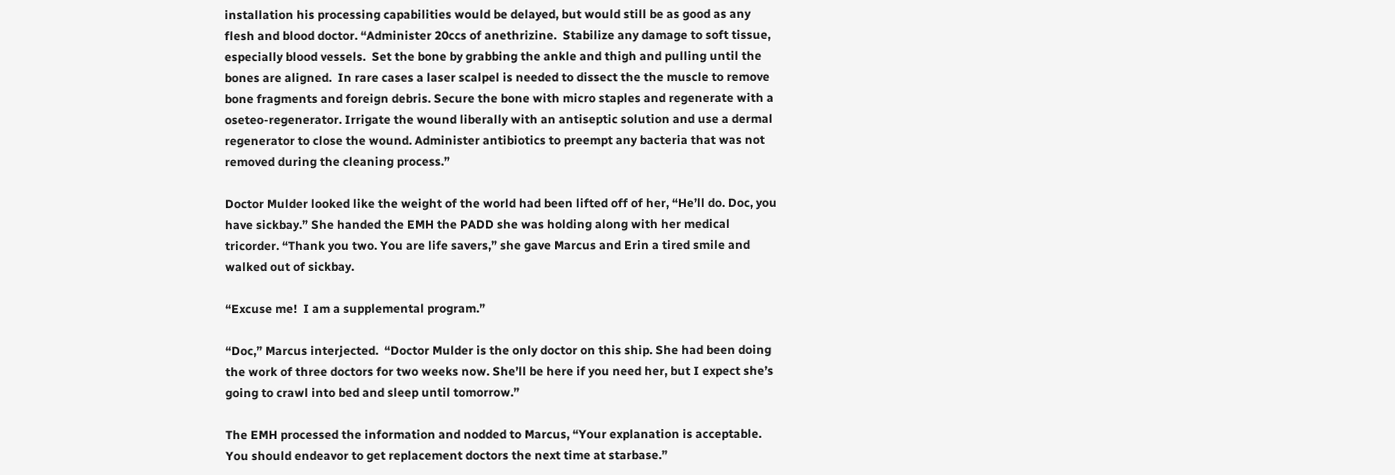installation his processing capabilities would be delayed, but would still be as good as any flesh and blood doctor. “Administer 20ccs of anethrizine.  Stabilize any damage to soft tissue, especially blood vessels.  Set the bone by grabbing the ankle and thigh and pulling until the bones are aligned.  In rare cases a laser scalpel is needed to dissect the the muscle to remove bone fragments and foreign debris. Secure the bone with micro staples and regenerate with a oseteo-regenerator. Irrigate the wound liberally with an antiseptic solution and use a dermal regenerator to close the wound. Administer antibiotics to preempt any bacteria that was not removed during the cleaning process.”

Doctor Mulder looked like the weight of the world had been lifted off of her, “He’ll do. Doc, you have sickbay.” She handed the EMH the PADD she was holding along with her medical tricorder. “Thank you two. You are life savers,” she gave Marcus and Erin a tired smile and walked out of sickbay.

“Excuse me!  I am a supplemental program.”

“Doc,” Marcus interjected.  “Doctor Mulder is the only doctor on this ship. She had been doing the work of three doctors for two weeks now. She’ll be here if you need her, but I expect she’s going to crawl into bed and sleep until tomorrow.”

The EMH processed the information and nodded to Marcus, “Your explanation is acceptable.  You should endeavor to get replacement doctors the next time at starbase.”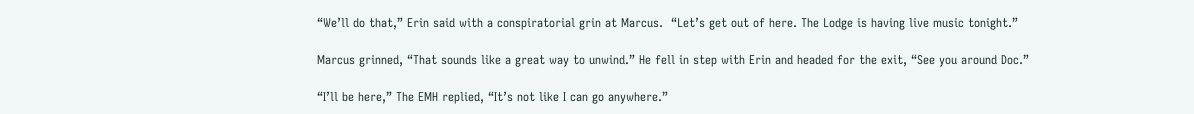“We’ll do that,” Erin said with a conspiratorial grin at Marcus.  “Let’s get out of here. The Lodge is having live music tonight.”

Marcus grinned, “That sounds like a great way to unwind.” He fell in step with Erin and headed for the exit, “See you around Doc.”

“I’ll be here,” The EMH replied, “It’s not like I can go anywhere.”